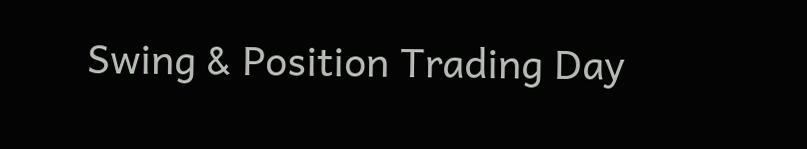Swing & Position Trading Day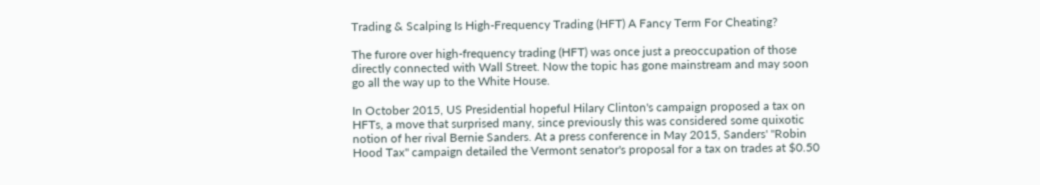Trading & Scalping Is High-Frequency Trading (HFT) A Fancy Term For Cheating?

The furore over high-frequency trading (HFT) was once just a preoccupation of those directly connected with Wall Street. Now the topic has gone mainstream and may soon go all the way up to the White House.

In October 2015, US Presidential hopeful Hilary Clinton's campaign proposed a tax on HFTs, a move that surprised many, since previously this was considered some quixotic notion of her rival Bernie Sanders. At a press conference in May 2015, Sanders' "Robin Hood Tax" campaign detailed the Vermont senator's proposal for a tax on trades at $0.50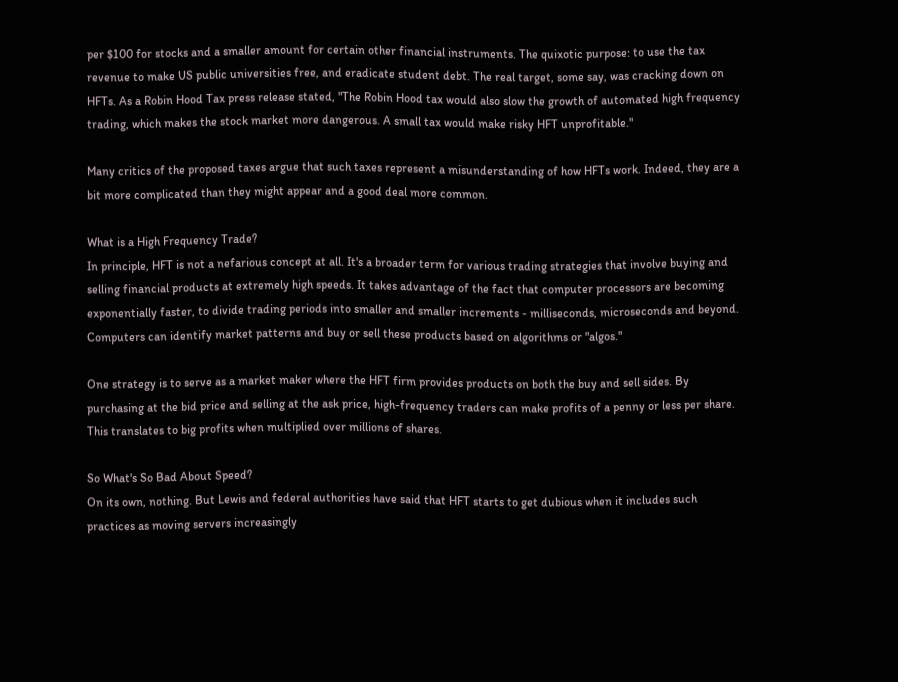per $100 for stocks and a smaller amount for certain other financial instruments. The quixotic purpose: to use the tax revenue to make US public universities free, and eradicate student debt. The real target, some say, was cracking down on HFTs. As a Robin Hood Tax press release stated, "The Robin Hood tax would also slow the growth of automated high frequency trading, which makes the stock market more dangerous. A small tax would make risky HFT unprofitable."

Many critics of the proposed taxes argue that such taxes represent a misunderstanding of how HFTs work. Indeed, they are a bit more complicated than they might appear and a good deal more common.

What is a High Frequency Trade?
In principle, HFT is not a nefarious concept at all. It's a broader term for various trading strategies that involve buying and selling financial products at extremely high speeds. It takes advantage of the fact that computer processors are becoming exponentially faster, to divide trading periods into smaller and smaller increments - milliseconds, microseconds and beyond. Computers can identify market patterns and buy or sell these products based on algorithms or "algos."

One strategy is to serve as a market maker where the HFT firm provides products on both the buy and sell sides. By purchasing at the bid price and selling at the ask price, high-frequency traders can make profits of a penny or less per share. This translates to big profits when multiplied over millions of shares.

So What's So Bad About Speed?
On its own, nothing. But Lewis and federal authorities have said that HFT starts to get dubious when it includes such practices as moving servers increasingly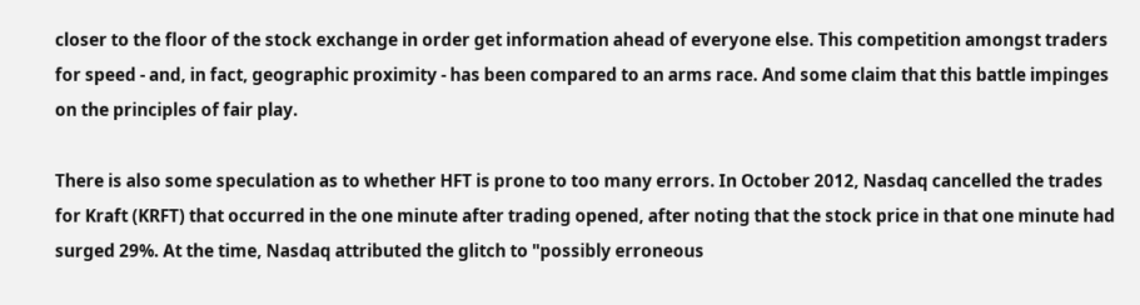closer to the floor of the stock exchange in order get information ahead of everyone else. This competition amongst traders for speed - and, in fact, geographic proximity - has been compared to an arms race. And some claim that this battle impinges on the principles of fair play.

There is also some speculation as to whether HFT is prone to too many errors. In October 2012, Nasdaq cancelled the trades for Kraft (KRFT) that occurred in the one minute after trading opened, after noting that the stock price in that one minute had surged 29%. At the time, Nasdaq attributed the glitch to "possibly erroneous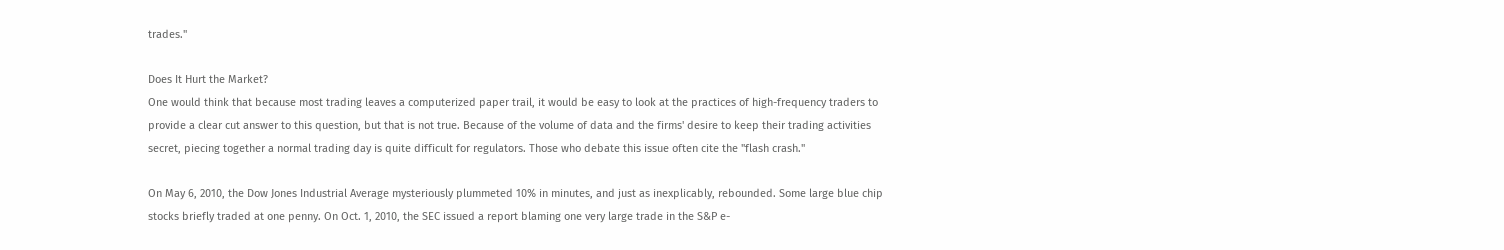trades."

Does It Hurt the Market?
One would think that because most trading leaves a computerized paper trail, it would be easy to look at the practices of high-frequency traders to provide a clear cut answer to this question, but that is not true. Because of the volume of data and the firms' desire to keep their trading activities secret, piecing together a normal trading day is quite difficult for regulators. Those who debate this issue often cite the "flash crash."

On May 6, 2010, the Dow Jones Industrial Average mysteriously plummeted 10% in minutes, and just as inexplicably, rebounded. Some large blue chip stocks briefly traded at one penny. On Oct. 1, 2010, the SEC issued a report blaming one very large trade in the S&P e-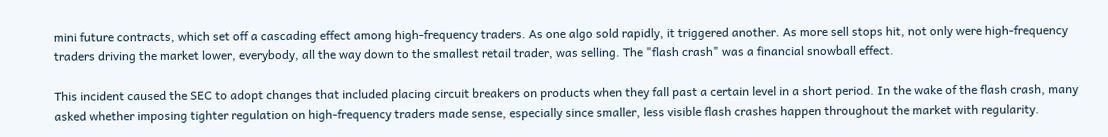mini future contracts, which set off a cascading effect among high-frequency traders. As one algo sold rapidly, it triggered another. As more sell stops hit, not only were high-frequency traders driving the market lower, everybody, all the way down to the smallest retail trader, was selling. The "flash crash" was a financial snowball effect.

This incident caused the SEC to adopt changes that included placing circuit breakers on products when they fall past a certain level in a short period. In the wake of the flash crash, many asked whether imposing tighter regulation on high-frequency traders made sense, especially since smaller, less visible flash crashes happen throughout the market with regularity.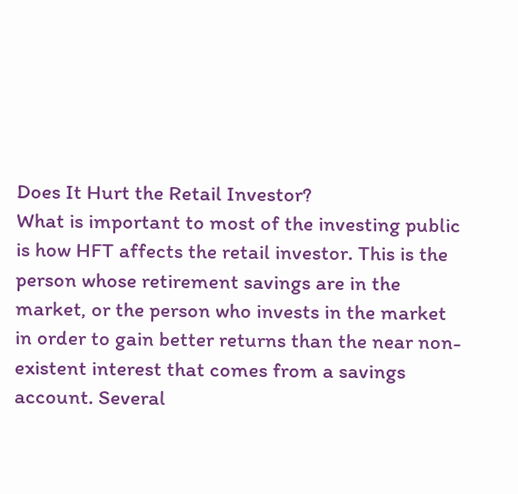Does It Hurt the Retail Investor?
What is important to most of the investing public is how HFT affects the retail investor. This is the person whose retirement savings are in the market, or the person who invests in the market in order to gain better returns than the near non-existent interest that comes from a savings account. Several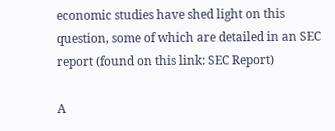economic studies have shed light on this question, some of which are detailed in an SEC report (found on this link: SEC Report)

A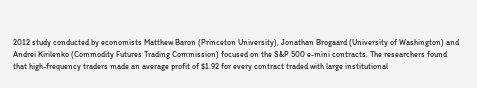2012 study conducted by economists Matthew Baron (Princeton University), Jonathan Brogaard (University of Washington) and Andrei Kirilenko (Commodity Futures Trading Commission) focused on the S&P 500 e-mini contracts. The researchers found that high-frequency traders made an average profit of $1.92 for every contract traded with large institutional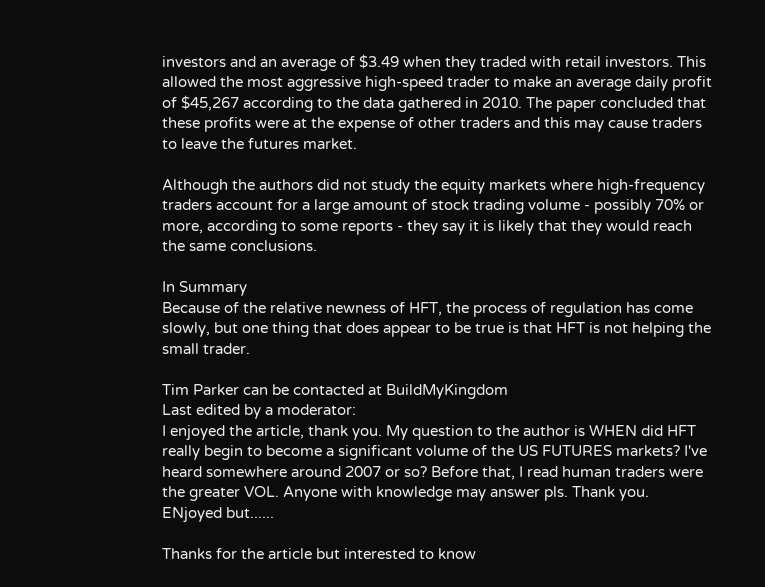investors and an average of $3.49 when they traded with retail investors. This allowed the most aggressive high-speed trader to make an average daily profit of $45,267 according to the data gathered in 2010. The paper concluded that these profits were at the expense of other traders and this may cause traders to leave the futures market.

Although the authors did not study the equity markets where high-frequency traders account for a large amount of stock trading volume - possibly 70% or more, according to some reports - they say it is likely that they would reach the same conclusions.

In Summary
Because of the relative newness of HFT, the process of regulation has come slowly, but one thing that does appear to be true is that HFT is not helping the small trader.

Tim Parker can be contacted at BuildMyKingdom
Last edited by a moderator:
I enjoyed the article, thank you. My question to the author is WHEN did HFT really begin to become a significant volume of the US FUTURES markets? I've heard somewhere around 2007 or so? Before that, I read human traders were the greater VOL. Anyone with knowledge may answer pls. Thank you.
ENjoyed but......

Thanks for the article but interested to know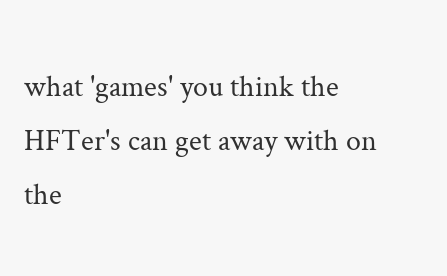what 'games' you think the HFTer's can get away with on the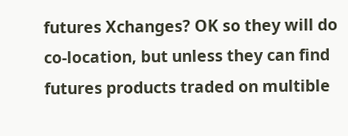futures Xchanges? OK so they will do co-location, but unless they can find futures products traded on multible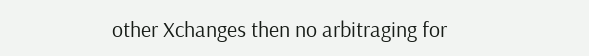other Xchanges then no arbitraging for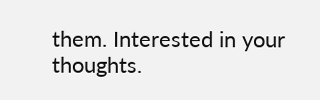them. Interested in your thoughts.